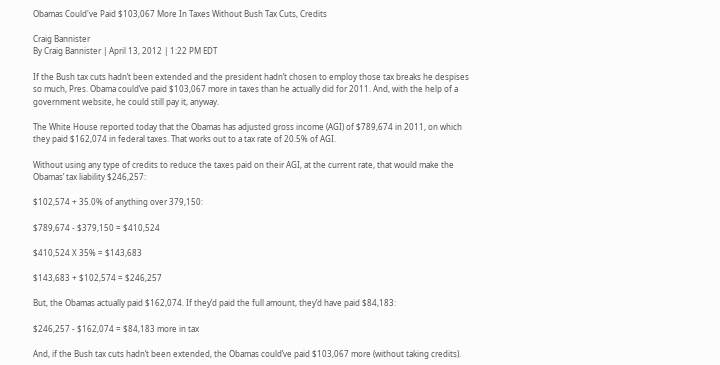Obamas Could've Paid $103,067 More In Taxes Without Bush Tax Cuts, Credits

Craig Bannister
By Craig Bannister | April 13, 2012 | 1:22 PM EDT

If the Bush tax cuts hadn’t been extended and the president hadn’t chosen to employ those tax breaks he despises so much, Pres. Obama could’ve paid $103,067 more in taxes than he actually did for 2011. And, with the help of a government website, he could still pay it, anyway.

The White House reported today that the Obamas has adjusted gross income (AGI) of $789,674 in 2011, on which they paid $162,074 in federal taxes. That works out to a tax rate of 20.5% of AGI.

Without using any type of credits to reduce the taxes paid on their AGI, at the current rate, that would make the Obamas’ tax liability $246,257:

$102,574 + 35.0% of anything over 379,150:

$789,674 - $379,150 = $410,524

$410,524 X 35% = $143,683

$143,683 + $102,574 = $246,257

But, the Obamas actually paid $162,074. If they’d paid the full amount, they’d have paid $84,183:

$246,257 - $162,074 = $84,183 more in tax

And, if the Bush tax cuts hadn’t been extended, the Obamas could’ve paid $103,067 more (without taking credits).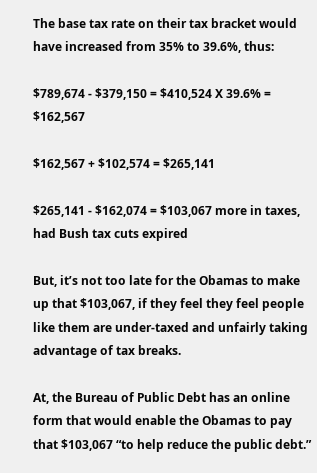The base tax rate on their tax bracket would have increased from 35% to 39.6%, thus:

$789,674 - $379,150 = $410,524 X 39.6% = $162,567

$162,567 + $102,574 = $265,141

$265,141 - $162,074 = $103,067 more in taxes, had Bush tax cuts expired

But, it’s not too late for the Obamas to make up that $103,067, if they feel they feel people like them are under-taxed and unfairly taking advantage of tax breaks.

At, the Bureau of Public Debt has an online form that would enable the Obamas to pay that $103,067 “to help reduce the public debt.”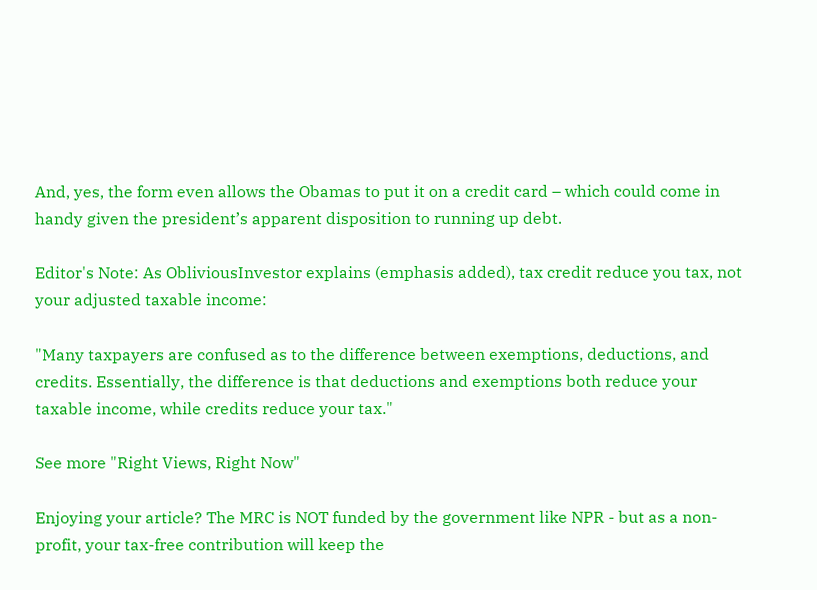And, yes, the form even allows the Obamas to put it on a credit card – which could come in handy given the president’s apparent disposition to running up debt.

Editor's Note: As ObliviousInvestor explains (emphasis added), tax credit reduce you tax, not your adjusted taxable income:

"Many taxpayers are confused as to the difference between exemptions, deductions, and credits. Essentially, the difference is that deductions and exemptions both reduce your taxable income, while credits reduce your tax."

See more "Right Views, Right Now"

Enjoying your article? The MRC is NOT funded by the government like NPR - but as a non-profit, your tax-free contribution will keep the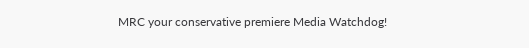MRC your conservative premiere Media Watchdog!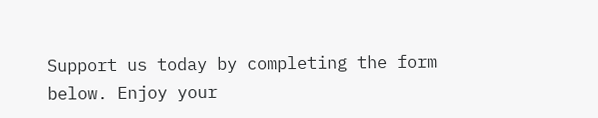Support us today by completing the form below. Enjoy your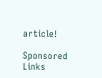article!

Sponsored Links